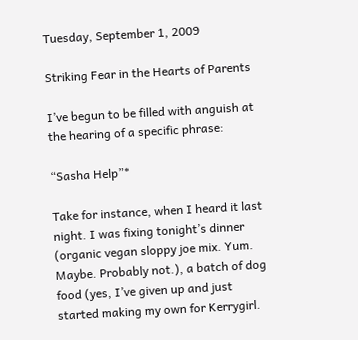Tuesday, September 1, 2009

Striking Fear in the Hearts of Parents

I’ve begun to be filled with anguish at the hearing of a specific phrase:

“Sasha Help”*

Take for instance, when I heard it last night. I was fixing tonight’s dinner (organic vegan sloppy joe mix. Yum. Maybe. Probably not.), a batch of dog food (yes, I’ve given up and just started making my own for Kerrygirl.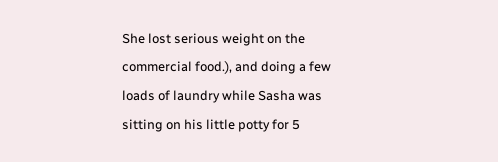She lost serious weight on the commercial food.), and doing a few loads of laundry while Sasha was sitting on his little potty for 5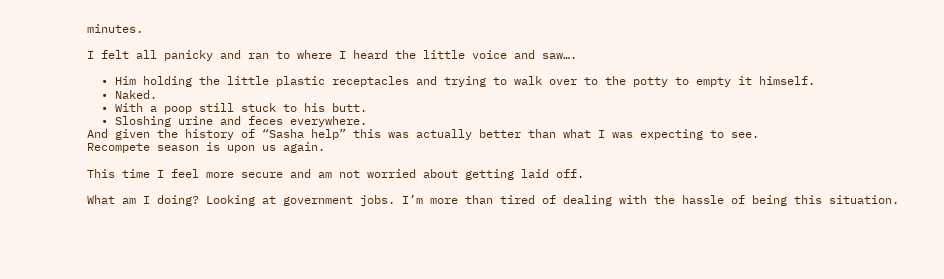minutes.

I felt all panicky and ran to where I heard the little voice and saw….

  • Him holding the little plastic receptacles and trying to walk over to the potty to empty it himself.
  • Naked.
  • With a poop still stuck to his butt.
  • Sloshing urine and feces everywhere.
And given the history of “Sasha help” this was actually better than what I was expecting to see.
Recompete season is upon us again.

This time I feel more secure and am not worried about getting laid off.

What am I doing? Looking at government jobs. I’m more than tired of dealing with the hassle of being this situation.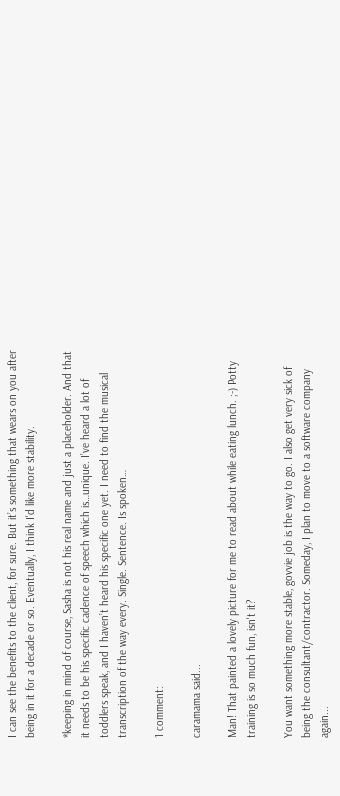I can see the benefits to the client, for sure. But it’s something that wears on you after being in it for a decade or so. Eventually, I think I'd like more stability.

*keeping in mind of course, Sasha is not his real name and just a placeholder. And that it needs to be his specific cadence of speech which is…unique. I’ve heard a lot of toddlers speak, and I haven’t heard his specific one yet. I need to find the musical transcription of the way every. Single. Sentence. Is spoken…

1 comment:

caramama said...

Man! That painted a lovely picture for me to read about while eating lunch. ;-) Potty training is so much fun, isn't it?

You want something more stable, govvie job is the way to go. I also get very sick of being the consultant/contractor. Someday, I plan to move to a software company again...